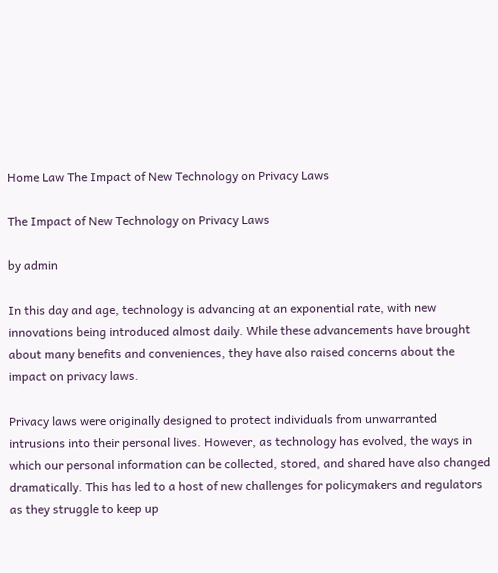Home Law The Impact of New Technology on Privacy Laws

The Impact of New Technology on Privacy Laws

by admin

In this day and age, technology is advancing at an exponential rate, with new innovations being introduced almost daily. While these advancements have brought about many benefits and conveniences, they have also raised concerns about the impact on privacy laws.

Privacy laws were originally designed to protect individuals from unwarranted intrusions into their personal lives. However, as technology has evolved, the ways in which our personal information can be collected, stored, and shared have also changed dramatically. This has led to a host of new challenges for policymakers and regulators as they struggle to keep up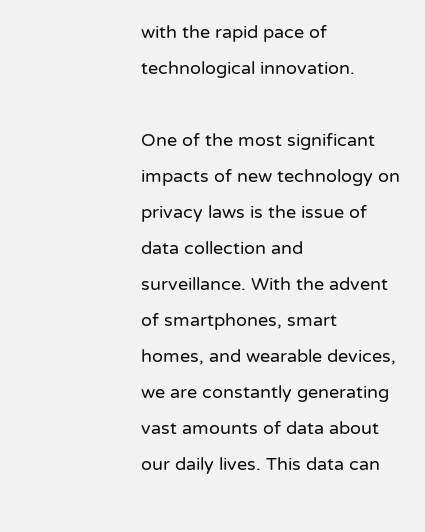with the rapid pace of technological innovation.

One of the most significant impacts of new technology on privacy laws is the issue of data collection and surveillance. With the advent of smartphones, smart homes, and wearable devices, we are constantly generating vast amounts of data about our daily lives. This data can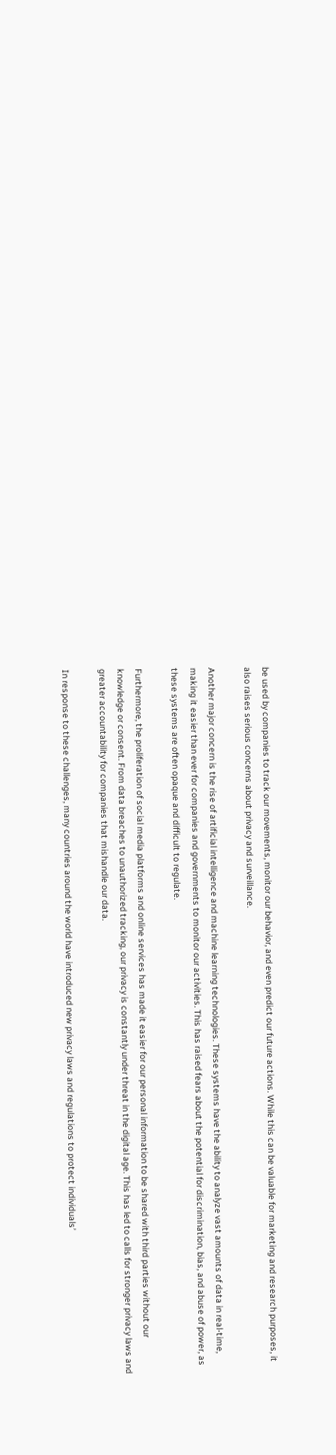be used by companies to track our movements, monitor our behavior, and even predict our future actions. While this can be valuable for marketing and research purposes, it also raises serious concerns about privacy and surveillance.

Another major concern is the rise of artificial intelligence and machine learning technologies. These systems have the ability to analyze vast amounts of data in real-time, making it easier than ever for companies and governments to monitor our activities. This has raised fears about the potential for discrimination, bias, and abuse of power, as these systems are often opaque and difficult to regulate.

Furthermore, the proliferation of social media platforms and online services has made it easier for our personal information to be shared with third parties without our knowledge or consent. From data breaches to unauthorized tracking, our privacy is constantly under threat in the digital age. This has led to calls for stronger privacy laws and greater accountability for companies that mishandle our data.

In response to these challenges, many countries around the world have introduced new privacy laws and regulations to protect individuals’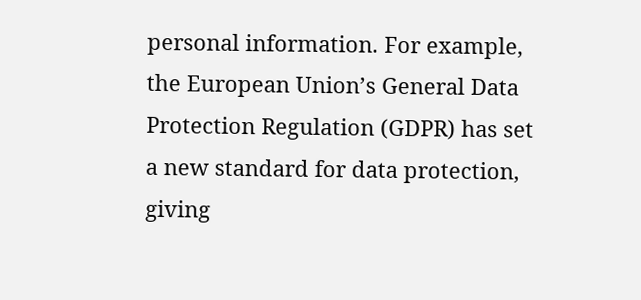personal information. For example, the European Union’s General Data Protection Regulation (GDPR) has set a new standard for data protection, giving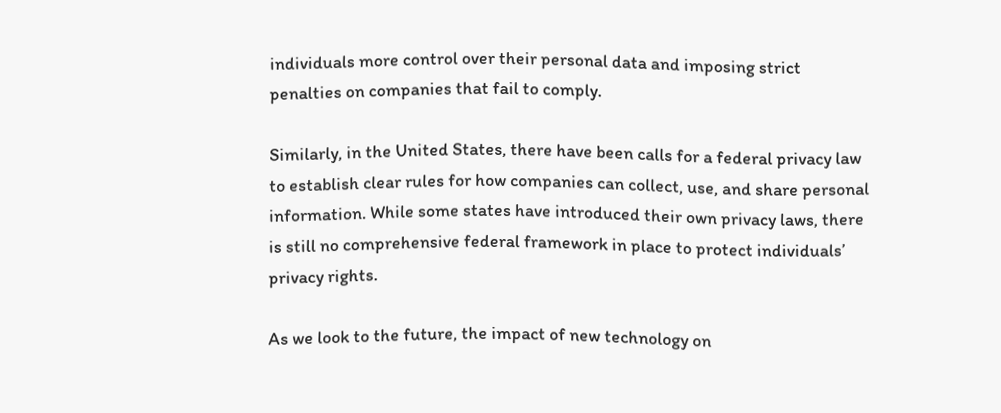individuals more control over their personal data and imposing strict penalties on companies that fail to comply.

Similarly, in the United States, there have been calls for a federal privacy law to establish clear rules for how companies can collect, use, and share personal information. While some states have introduced their own privacy laws, there is still no comprehensive federal framework in place to protect individuals’ privacy rights.

As we look to the future, the impact of new technology on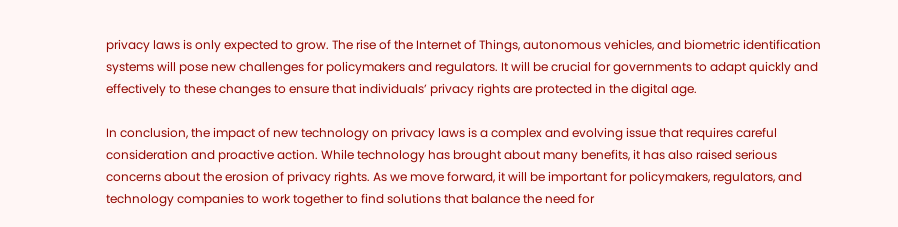privacy laws is only expected to grow. The rise of the Internet of Things, autonomous vehicles, and biometric identification systems will pose new challenges for policymakers and regulators. It will be crucial for governments to adapt quickly and effectively to these changes to ensure that individuals’ privacy rights are protected in the digital age.

In conclusion, the impact of new technology on privacy laws is a complex and evolving issue that requires careful consideration and proactive action. While technology has brought about many benefits, it has also raised serious concerns about the erosion of privacy rights. As we move forward, it will be important for policymakers, regulators, and technology companies to work together to find solutions that balance the need for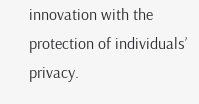innovation with the protection of individuals’ privacy.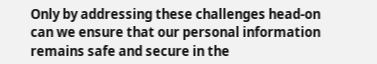Only by addressing these challenges head-on can we ensure that our personal information remains safe and secure in the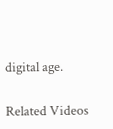digital age.

Related Videos